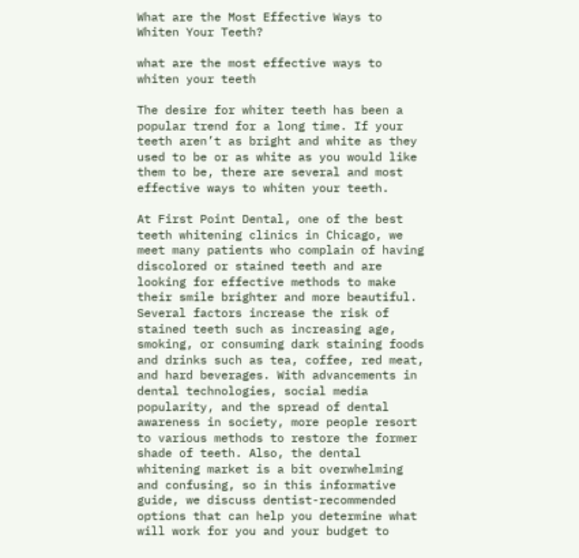What are the Most Effective Ways to Whiten Your Teeth?

what are the most effective ways to whiten your teeth

The desire for whiter teeth has been a popular trend for a long time. If your teeth aren’t as bright and white as they used to be or as white as you would like them to be, there are several and most effective ways to whiten your teeth.

At First Point Dental, one of the best teeth whitening clinics in Chicago, we meet many patients who complain of having discolored or stained teeth and are looking for effective methods to make their smile brighter and more beautiful.  Several factors increase the risk of stained teeth such as increasing age, smoking, or consuming dark staining foods and drinks such as tea, coffee, red meat, and hard beverages. With advancements in dental technologies, social media popularity, and the spread of dental awareness in society, more people resort to various methods to restore the former shade of teeth. Also, the dental whitening market is a bit overwhelming and confusing, so in this informative guide, we discuss dentist-recommended options that can help you determine what will work for you and your budget to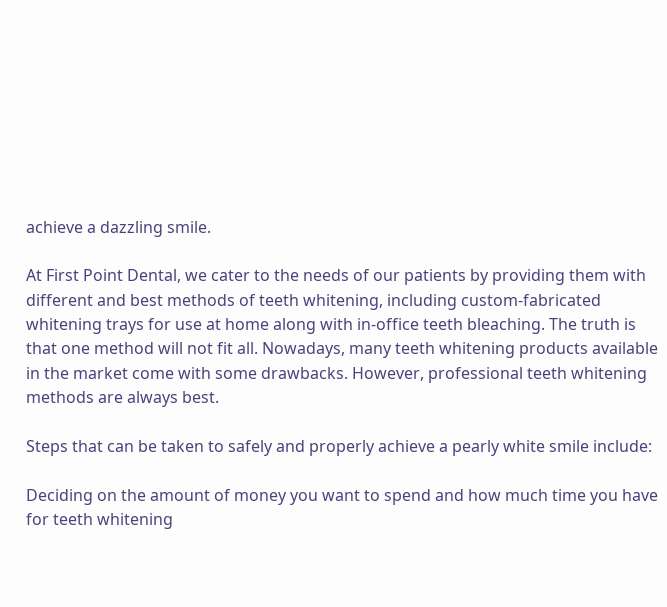achieve a dazzling smile.

At First Point Dental, we cater to the needs of our patients by providing them with different and best methods of teeth whitening, including custom-fabricated whitening trays for use at home along with in-office teeth bleaching. The truth is that one method will not fit all. Nowadays, many teeth whitening products available in the market come with some drawbacks. However, professional teeth whitening methods are always best.

Steps that can be taken to safely and properly achieve a pearly white smile include:

Deciding on the amount of money you want to spend and how much time you have for teeth whitening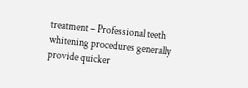treatment – Professional teeth whitening procedures generally provide quicker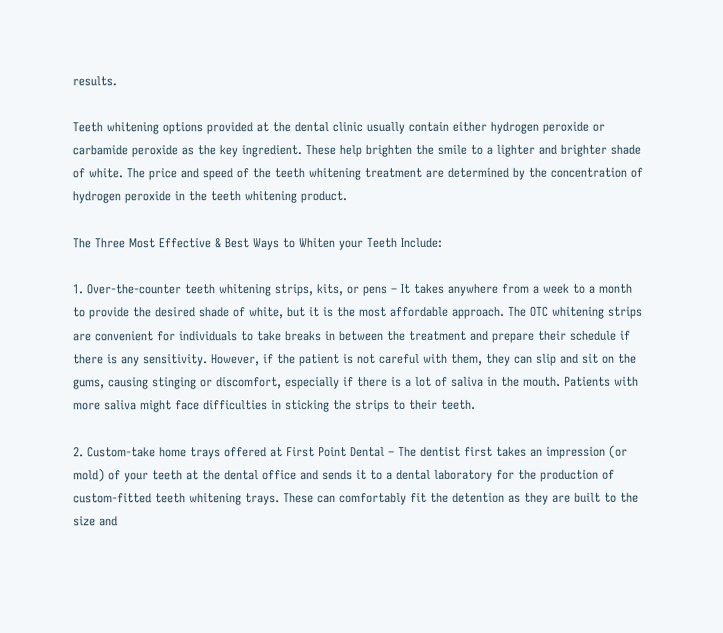results.

Teeth whitening options provided at the dental clinic usually contain either hydrogen peroxide or carbamide peroxide as the key ingredient. These help brighten the smile to a lighter and brighter shade of white. The price and speed of the teeth whitening treatment are determined by the concentration of hydrogen peroxide in the teeth whitening product.

The Three Most Effective & Best Ways to Whiten your Teeth Include:

1. Over-the-counter teeth whitening strips, kits, or pens – It takes anywhere from a week to a month to provide the desired shade of white, but it is the most affordable approach. The OTC whitening strips are convenient for individuals to take breaks in between the treatment and prepare their schedule if there is any sensitivity. However, if the patient is not careful with them, they can slip and sit on the gums, causing stinging or discomfort, especially if there is a lot of saliva in the mouth. Patients with more saliva might face difficulties in sticking the strips to their teeth.

2. Custom-take home trays offered at First Point Dental – The dentist first takes an impression (or mold) of your teeth at the dental office and sends it to a dental laboratory for the production of custom-fitted teeth whitening trays. These can comfortably fit the detention as they are built to the size and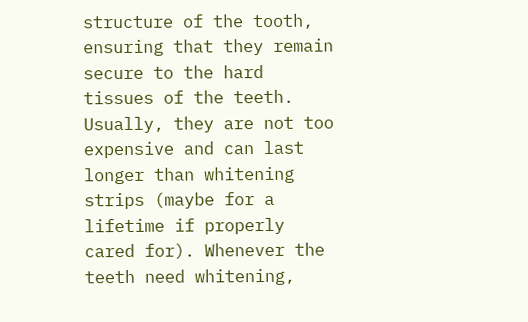structure of the tooth, ensuring that they remain secure to the hard tissues of the teeth. Usually, they are not too expensive and can last longer than whitening strips (maybe for a lifetime if properly cared for). Whenever the teeth need whitening,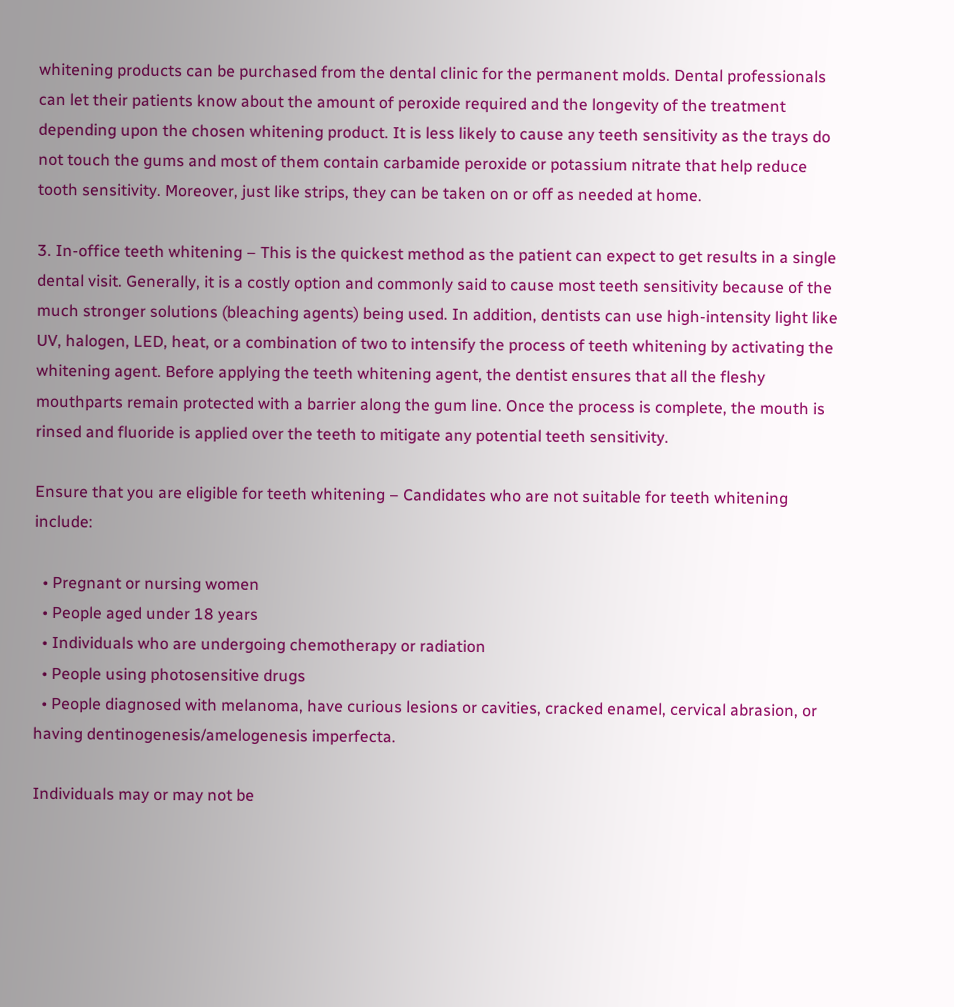whitening products can be purchased from the dental clinic for the permanent molds. Dental professionals can let their patients know about the amount of peroxide required and the longevity of the treatment depending upon the chosen whitening product. It is less likely to cause any teeth sensitivity as the trays do not touch the gums and most of them contain carbamide peroxide or potassium nitrate that help reduce tooth sensitivity. Moreover, just like strips, they can be taken on or off as needed at home.

3. In-office teeth whitening – This is the quickest method as the patient can expect to get results in a single dental visit. Generally, it is a costly option and commonly said to cause most teeth sensitivity because of the much stronger solutions (bleaching agents) being used. In addition, dentists can use high-intensity light like UV, halogen, LED, heat, or a combination of two to intensify the process of teeth whitening by activating the whitening agent. Before applying the teeth whitening agent, the dentist ensures that all the fleshy mouthparts remain protected with a barrier along the gum line. Once the process is complete, the mouth is rinsed and fluoride is applied over the teeth to mitigate any potential teeth sensitivity.

Ensure that you are eligible for teeth whitening – Candidates who are not suitable for teeth whitening include:

  • Pregnant or nursing women
  • People aged under 18 years
  • Individuals who are undergoing chemotherapy or radiation
  • People using photosensitive drugs
  • People diagnosed with melanoma, have curious lesions or cavities, cracked enamel, cervical abrasion, or having dentinogenesis/amelogenesis imperfecta.

Individuals may or may not be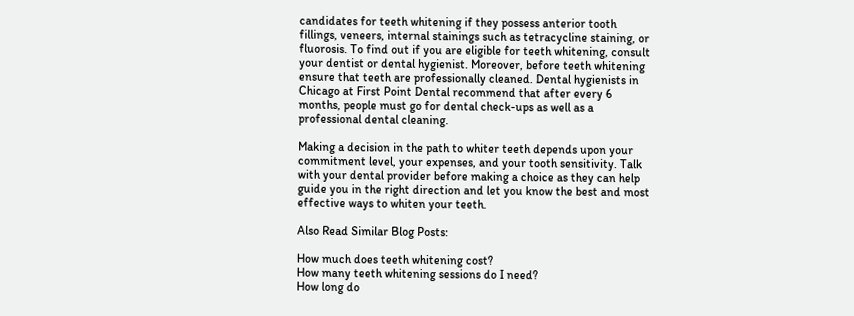candidates for teeth whitening if they possess anterior tooth fillings, veneers, internal stainings such as tetracycline staining, or fluorosis. To find out if you are eligible for teeth whitening, consult your dentist or dental hygienist. Moreover, before teeth whitening ensure that teeth are professionally cleaned. Dental hygienists in Chicago at First Point Dental recommend that after every 6 months, people must go for dental check-ups as well as a professional dental cleaning.

Making a decision in the path to whiter teeth depends upon your commitment level, your expenses, and your tooth sensitivity. Talk with your dental provider before making a choice as they can help guide you in the right direction and let you know the best and most effective ways to whiten your teeth.

Also Read Similar Blog Posts:

How much does teeth whitening cost?
How many teeth whitening sessions do I need?
How long do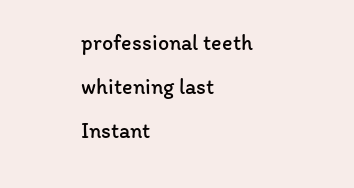professional teeth whitening last
Instant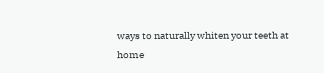ways to naturally whiten your teeth at home